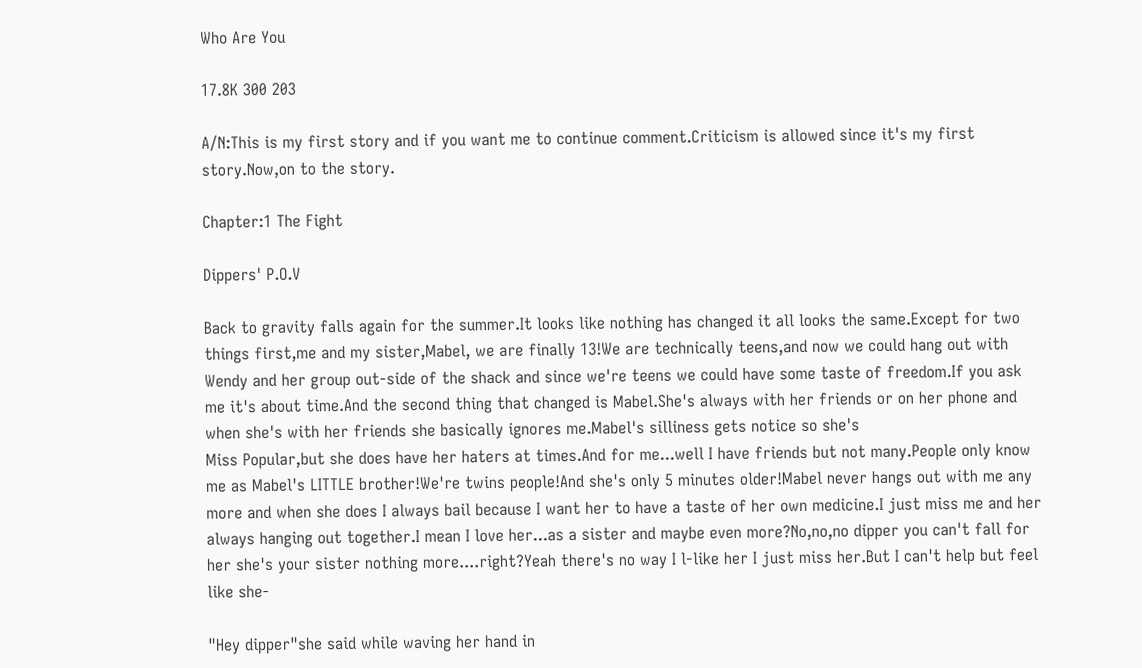Who Are You

17.8K 300 203

A/N:This is my first story and if you want me to continue comment.Criticism is allowed since it's my first story.Now,on to the story.

Chapter:1 The Fight

Dippers' P.O.V

Back to gravity falls again for the summer.It looks like nothing has changed it all looks the same.Except for two things first,me and my sister,Mabel, we are finally 13!We are technically teens,and now we could hang out with Wendy and her group out-side of the shack and since we're teens we could have some taste of freedom.If you ask me it's about time.And the second thing that changed is Mabel.She's always with her friends or on her phone and when she's with her friends she basically ignores me.Mabel's silliness gets notice so she's
Miss Popular,but she does have her haters at times.And for me...well I have friends but not many.People only know me as Mabel's LITTLE brother!We're twins people!And she's only 5 minutes older!Mabel never hangs out with me any more and when she does I always bail because I want her to have a taste of her own medicine.I just miss me and her always hanging out together.I mean I love her...as a sister and maybe even more?No,no,no dipper you can't fall for her she's your sister nothing more....right?Yeah there's no way I l-like her I just miss her.But I can't help but feel like she-

"Hey dipper"she said while waving her hand in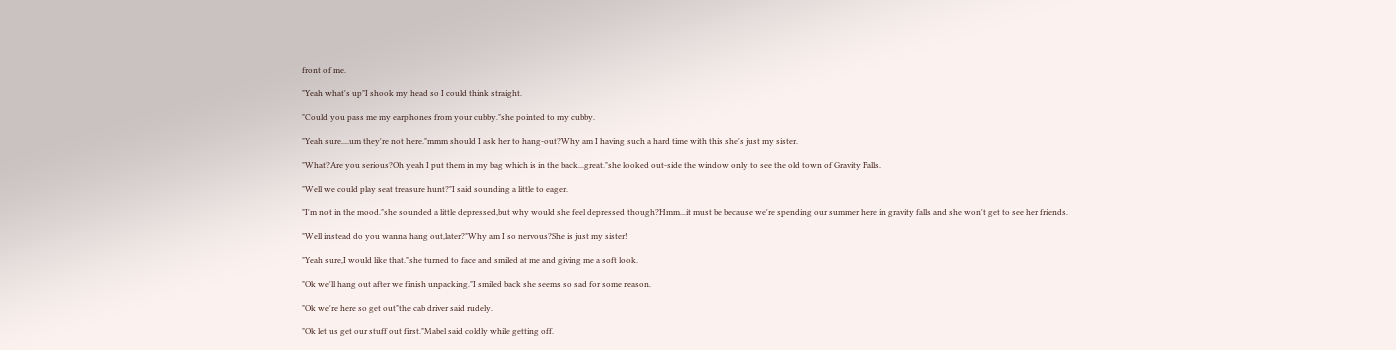front of me.

"Yeah what's up"I shook my head so I could think straight.

"Could you pass me my earphones from your cubby."she pointed to my cubby.

"Yeah sure....um they're not here."mmm should I ask her to hang-out?Why am I having such a hard time with this she's just my sister.

"What?Are you serious?Oh yeah I put them in my bag which is in the back...great."she looked out-side the window only to see the old town of Gravity Falls.

"Well we could play seat treasure hunt?"I said sounding a little to eager.

"I'm not in the mood."she sounded a little depressed,but why would she feel depressed though?Hmm...it must be because we're spending our summer here in gravity falls and she won't get to see her friends.

"Well instead do you wanna hang out,later?"Why am I so nervous?She is just my sister!

"Yeah sure,I would like that."she turned to face and smiled at me and giving me a soft look.

"Ok we'll hang out after we finish unpacking."I smiled back she seems so sad for some reason.

"Ok we're here so get out"the cab driver said rudely.

"Ok let us get our stuff out first."Mabel said coldly while getting off.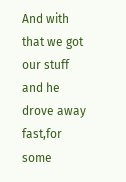And with that we got our stuff and he drove away fast,for some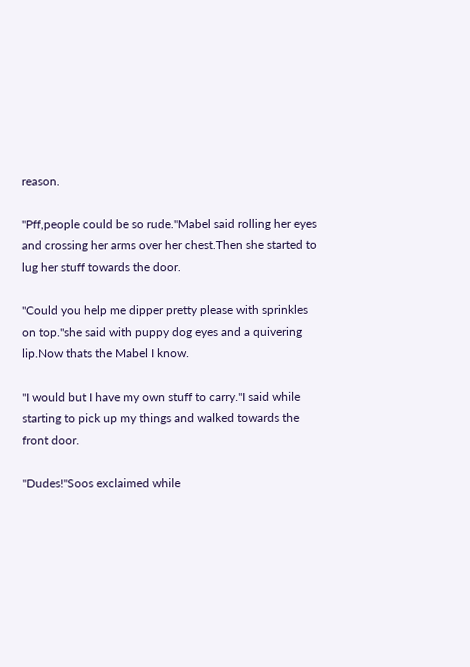reason.

"Pff,people could be so rude."Mabel said rolling her eyes and crossing her arms over her chest.Then she started to lug her stuff towards the door.

"Could you help me dipper pretty please with sprinkles on top."she said with puppy dog eyes and a quivering lip.Now thats the Mabel I know.

"I would but I have my own stuff to carry."I said while starting to pick up my things and walked towards the front door.

"Dudes!"Soos exclaimed while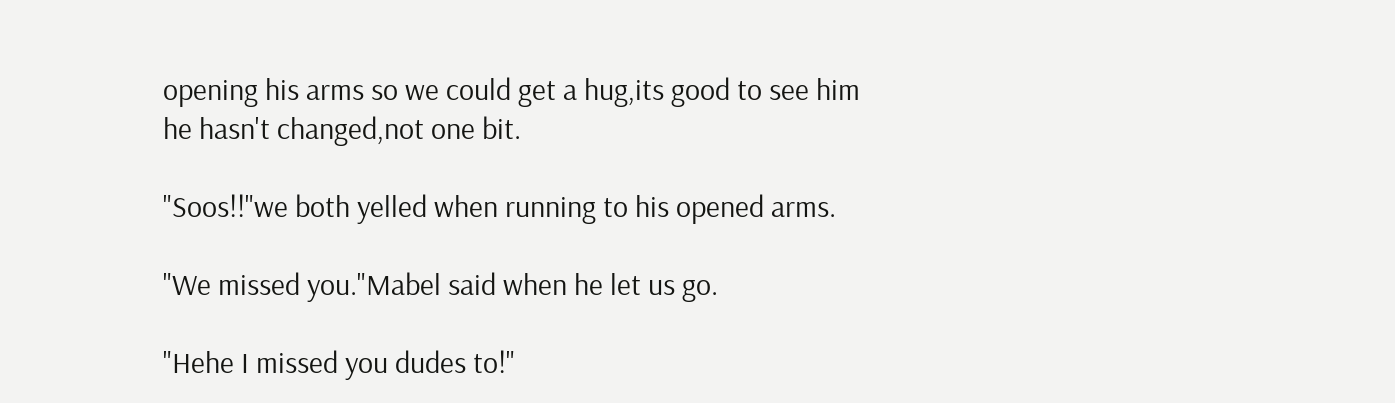opening his arms so we could get a hug,its good to see him he hasn't changed,not one bit.

"Soos!!"we both yelled when running to his opened arms.

"We missed you."Mabel said when he let us go.

"Hehe I missed you dudes to!"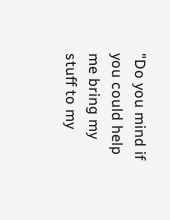"Do you mind if you could help me bring my stuff to my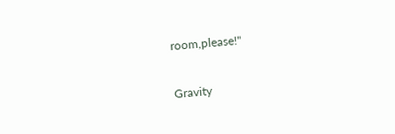room,please!"

Gravity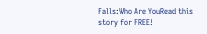Falls:Who Are YouRead this story for FREE!